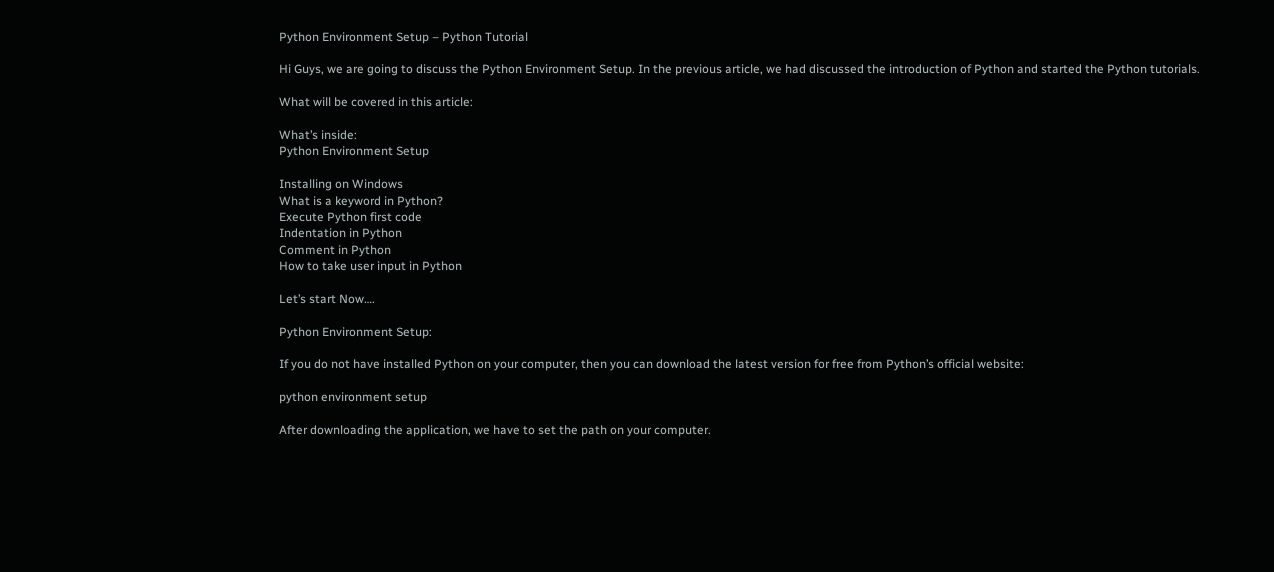Python Environment Setup – Python Tutorial

Hi Guys, we are going to discuss the Python Environment Setup. In the previous article, we had discussed the introduction of Python and started the Python tutorials.

What will be covered in this article:

What’s inside:
Python Environment Setup

Installing on Windows
What is a keyword in Python?
Execute Python first code
Indentation in Python
Comment in Python
How to take user input in Python

Let’s start Now….

Python Environment Setup:

If you do not have installed Python on your computer, then you can download the latest version for free from Python’s official website:

python environment setup

After downloading the application, we have to set the path on your computer.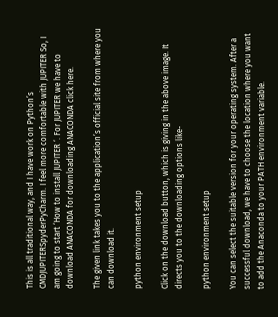This is all traditional way, and I have work on Python’s CMDJUPITERSpyderPyCharm. I feel more comfortable with JUPITER So, I am going to start ‘How to install JUPITER ‘. For JUPITER we have to download ANACONDA for downloading ANACONDA click here.

The given link takes you to the application’s official site from where you can download it.

python environment setup

Click on the download button, which is giving in the above image. It directs you to the downloading options like-

python environment setup

You can select the suitable version for your operating system. After a successful download, we have to choose the location where you want to add the Anaconda to your PATH environment variable.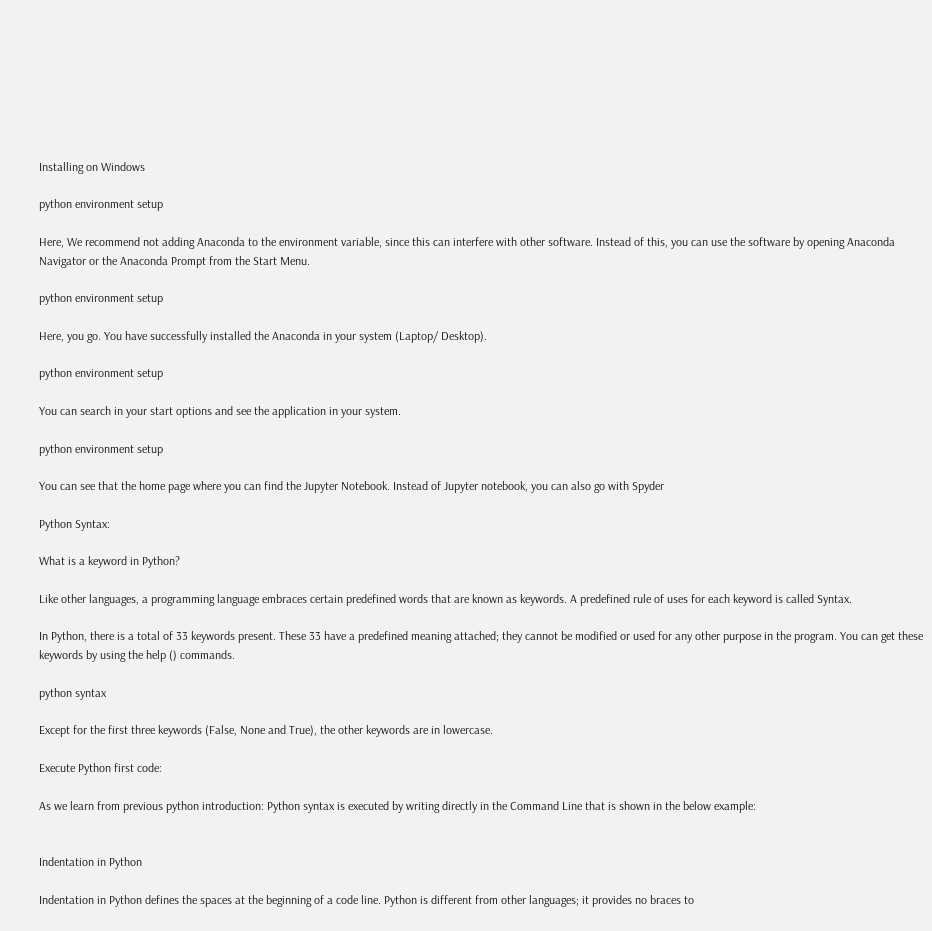Installing on Windows

python environment setup

Here, We recommend not adding Anaconda to the environment variable, since this can interfere with other software. Instead of this, you can use the software by opening Anaconda Navigator or the Anaconda Prompt from the Start Menu.

python environment setup

Here, you go. You have successfully installed the Anaconda in your system (Laptop/ Desktop).

python environment setup

You can search in your start options and see the application in your system.

python environment setup

You can see that the home page where you can find the Jupyter Notebook. Instead of Jupyter notebook, you can also go with Spyder

Python Syntax:

What is a keyword in Python?

Like other languages, a programming language embraces certain predefined words that are known as keywords. A predefined rule of uses for each keyword is called Syntax.

In Python, there is a total of 33 keywords present. These 33 have a predefined meaning attached; they cannot be modified or used for any other purpose in the program. You can get these keywords by using the help () commands.

python syntax

Except for the first three keywords (False, None and True), the other keywords are in lowercase.

Execute Python first code:

As we learn from previous python introduction: Python syntax is executed by writing directly in the Command Line that is shown in the below example:


Indentation in Python

Indentation in Python defines the spaces at the beginning of a code line. Python is different from other languages; it provides no braces to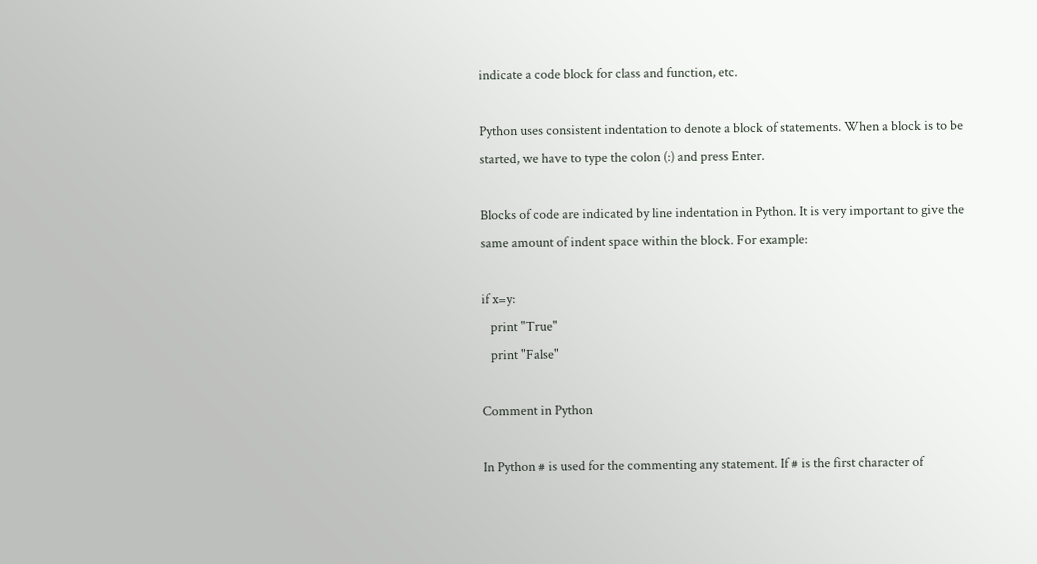indicate a code block for class and function, etc.

Python uses consistent indentation to denote a block of statements. When a block is to be started, we have to type the colon (:) and press Enter.

Blocks of code are indicated by line indentation in Python. It is very important to give the same amount of indent space within the block. For example:

if x=y:
   print "True"
   print "False"

Comment in Python

In Python # is used for the commenting any statement. If # is the first character of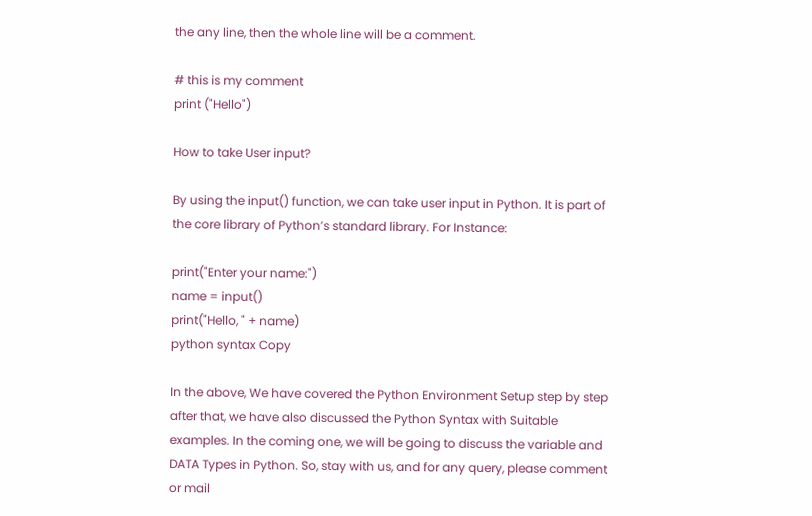the any line, then the whole line will be a comment.

# this is my comment
print ("Hello")

How to take User input?

By using the input() function, we can take user input in Python. It is part of the core library of Python’s standard library. For Instance:

print("Enter your name:")
name = input()
print("Hello, " + name)
python syntax Copy

In the above, We have covered the Python Environment Setup step by step after that, we have also discussed the Python Syntax with Suitable examples. In the coming one, we will be going to discuss the variable and DATA Types in Python. So, stay with us, and for any query, please comment or mail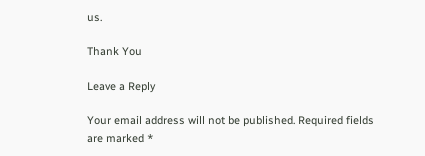us.

Thank You

Leave a Reply

Your email address will not be published. Required fields are marked *